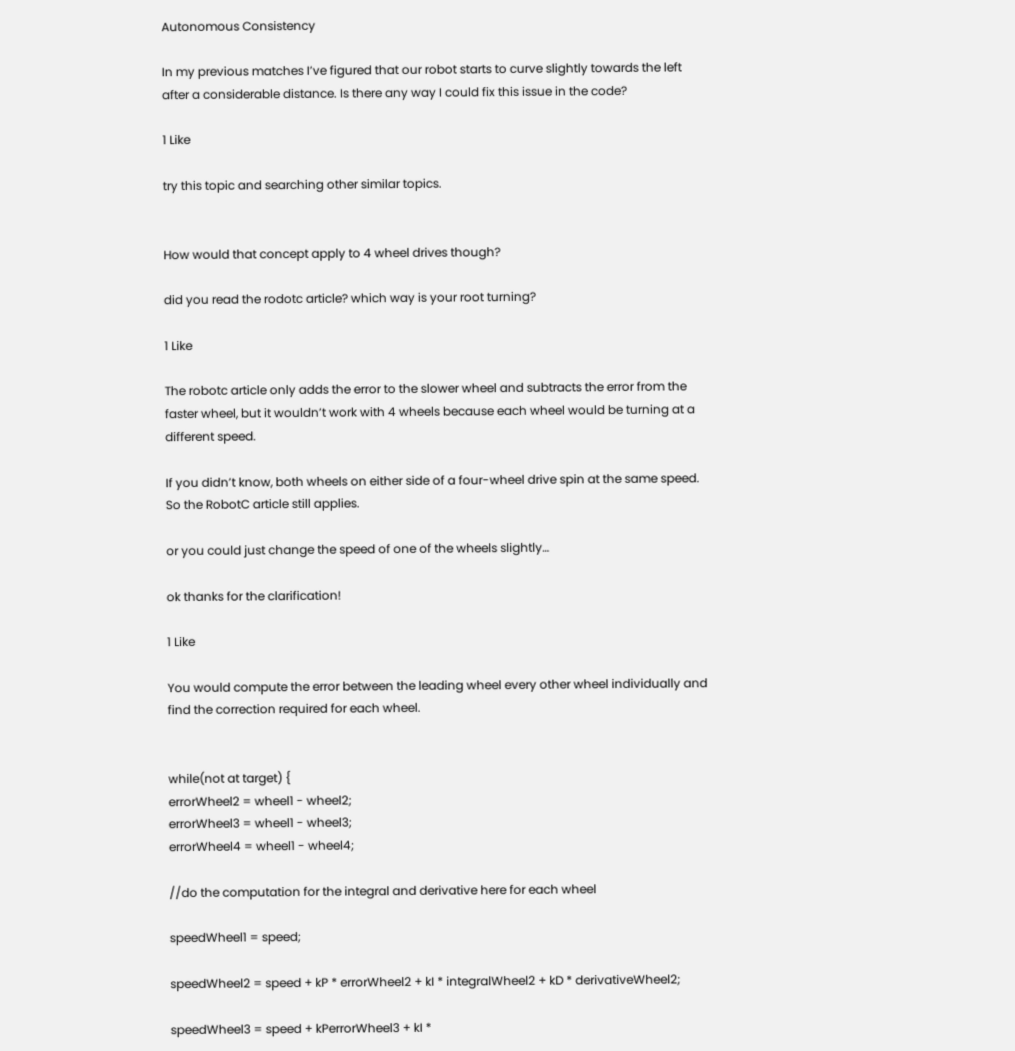Autonomous Consistency

In my previous matches I’ve figured that our robot starts to curve slightly towards the left after a considerable distance. Is there any way I could fix this issue in the code?

1 Like

try this topic and searching other similar topics.


How would that concept apply to 4 wheel drives though?

did you read the rodotc article? which way is your root turning?

1 Like

The robotc article only adds the error to the slower wheel and subtracts the error from the faster wheel, but it wouldn’t work with 4 wheels because each wheel would be turning at a different speed.

If you didn’t know, both wheels on either side of a four-wheel drive spin at the same speed. So the RobotC article still applies.

or you could just change the speed of one of the wheels slightly…

ok thanks for the clarification!

1 Like

You would compute the error between the leading wheel every other wheel individually and find the correction required for each wheel.


while(not at target) {
errorWheel2 = wheel1 - wheel2;
errorWheel3 = wheel1 - wheel3;
errorWheel4 = wheel1 - wheel4;

//do the computation for the integral and derivative here for each wheel

speedWheel1 = speed;

speedWheel2 = speed + kP * errorWheel2 + kI * integralWheel2 + kD * derivativeWheel2;

speedWheel3 = speed + kPerrorWheel3 + kI *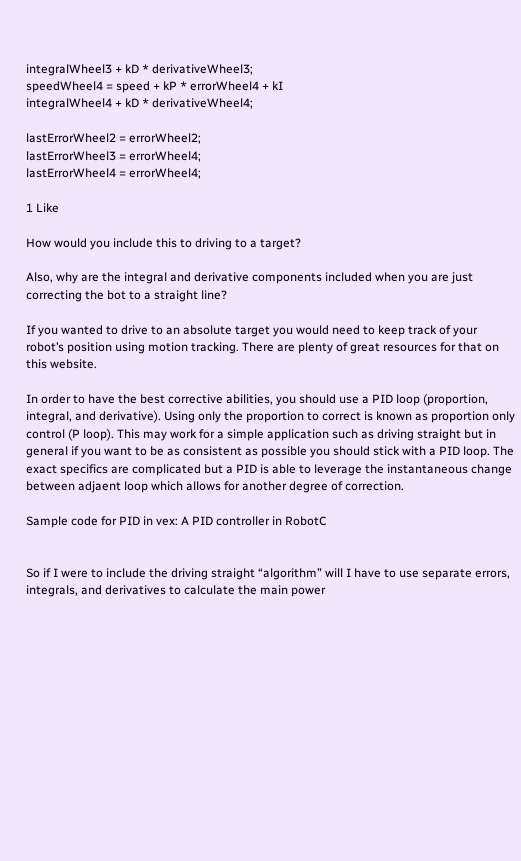integralWheel3 + kD * derivativeWheel3;
speedWheel4 = speed + kP * errorWheel4 + kI
integralWheel4 + kD * derivativeWheel4;

lastErrorWheel2 = errorWheel2;
lastErrorWheel3 = errorWheel4;
lastErrorWheel4 = errorWheel4;

1 Like

How would you include this to driving to a target?

Also, why are the integral and derivative components included when you are just correcting the bot to a straight line?

If you wanted to drive to an absolute target you would need to keep track of your robot’s position using motion tracking. There are plenty of great resources for that on this website.

In order to have the best corrective abilities, you should use a PID loop (proportion, integral, and derivative). Using only the proportion to correct is known as proportion only control (P loop). This may work for a simple application such as driving straight but in general if you want to be as consistent as possible you should stick with a PID loop. The exact specifics are complicated but a PID is able to leverage the instantaneous change between adjaent loop which allows for another degree of correction.

Sample code for PID in vex: A PID controller in RobotC


So if I were to include the driving straight “algorithm” will I have to use separate errors, integrals, and derivatives to calculate the main power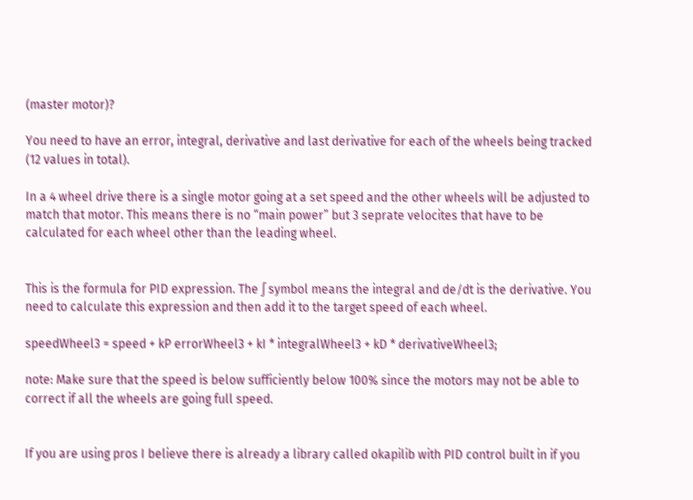(master motor)?

You need to have an error, integral, derivative and last derivative for each of the wheels being tracked (12 values in total).

In a 4 wheel drive there is a single motor going at a set speed and the other wheels will be adjusted to match that motor. This means there is no “main power” but 3 seprate velocites that have to be calculated for each wheel other than the leading wheel.


This is the formula for PID expression. The ∫ symbol means the integral and de/dt is the derivative. You need to calculate this expression and then add it to the target speed of each wheel.

speedWheel3 = speed + kP errorWheel3 + kI * integralWheel3 + kD * derivativeWheel3;

note: Make sure that the speed is below sufficiently below 100% since the motors may not be able to correct if all the wheels are going full speed.


If you are using pros I believe there is already a library called okapilib with PID control built in if you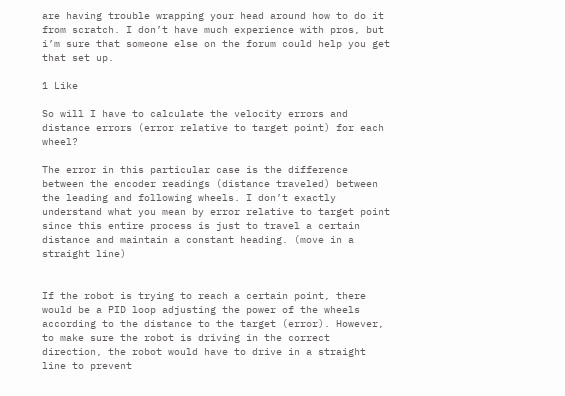are having trouble wrapping your head around how to do it from scratch. I don’t have much experience with pros, but i’m sure that someone else on the forum could help you get that set up.

1 Like

So will I have to calculate the velocity errors and distance errors (error relative to target point) for each wheel?

The error in this particular case is the difference between the encoder readings (distance traveled) between the leading and following wheels. I don’t exactly understand what you mean by error relative to target point since this entire process is just to travel a certain distance and maintain a constant heading. (move in a straight line)


If the robot is trying to reach a certain point, there would be a PID loop adjusting the power of the wheels according to the distance to the target (error). However, to make sure the robot is driving in the correct direction, the robot would have to drive in a straight line to prevent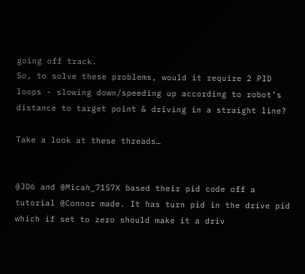going off track.
So, to solve these problems, would it require 2 PID loops - slowing down/speeding up according to robot’s distance to target point & driving in a straight line?

Take a look at these threads…


@JD6 and @Micah_7157X based their pid code off a tutorial @Connor made. It has turn pid in the drive pid which if set to zero should make it a driv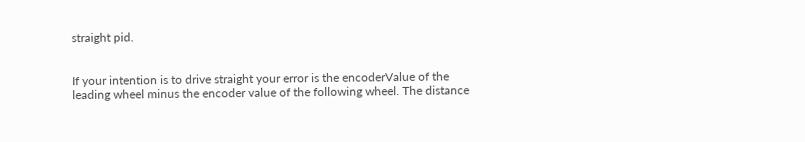straight pid.


If your intention is to drive straight your error is the encoderValue of the leading wheel minus the encoder value of the following wheel. The distance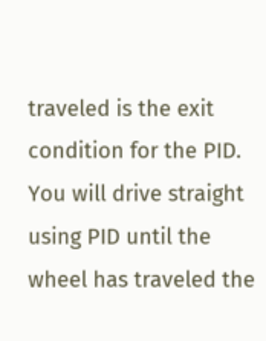traveled is the exit condition for the PID. You will drive straight using PID until the wheel has traveled the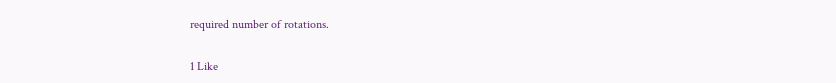required number of rotations.

1 Like